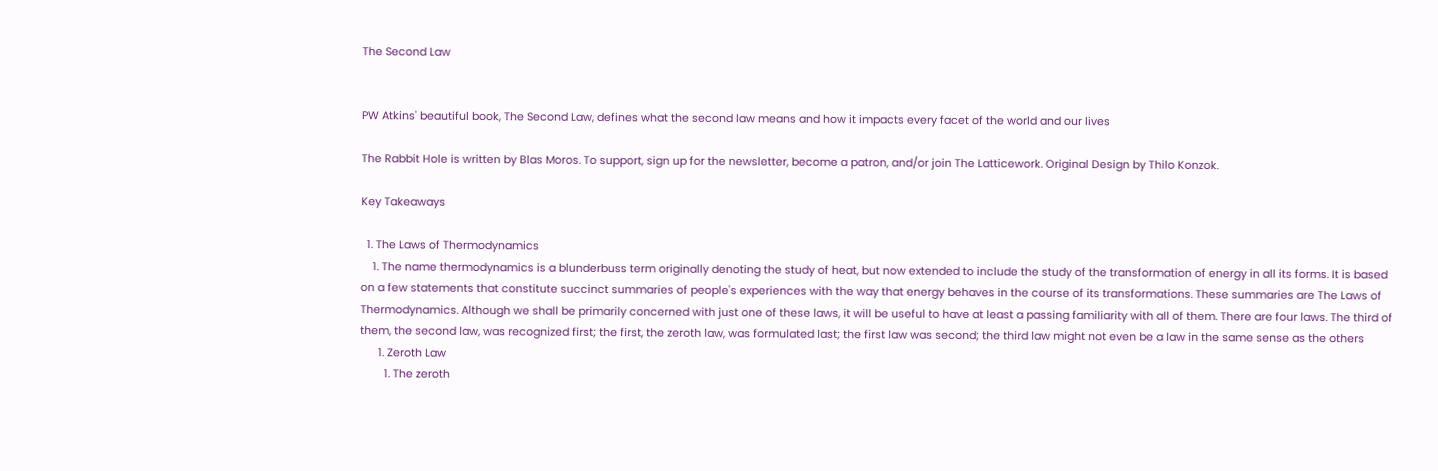The Second Law


PW Atkins' beautiful book, The Second Law, defines what the second law means and how it impacts every facet of the world and our lives

The Rabbit Hole is written by Blas Moros. To support, sign up for the newsletter, become a patron, and/or join The Latticework. Original Design by Thilo Konzok.

Key Takeaways

  1. The Laws of Thermodynamics
    1. The name thermodynamics is a blunderbuss term originally denoting the study of heat, but now extended to include the study of the transformation of energy in all its forms. It is based on a few statements that constitute succinct summaries of people's experiences with the way that energy behaves in the course of its transformations. These summaries are The Laws of Thermodynamics. Although we shall be primarily concerned with just one of these laws, it will be useful to have at least a passing familiarity with all of them. There are four laws. The third of them, the second law, was recognized first; the first, the zeroth law, was formulated last; the first law was second; the third law might not even be a law in the same sense as the others
      1. Zeroth Law
        1. The zeroth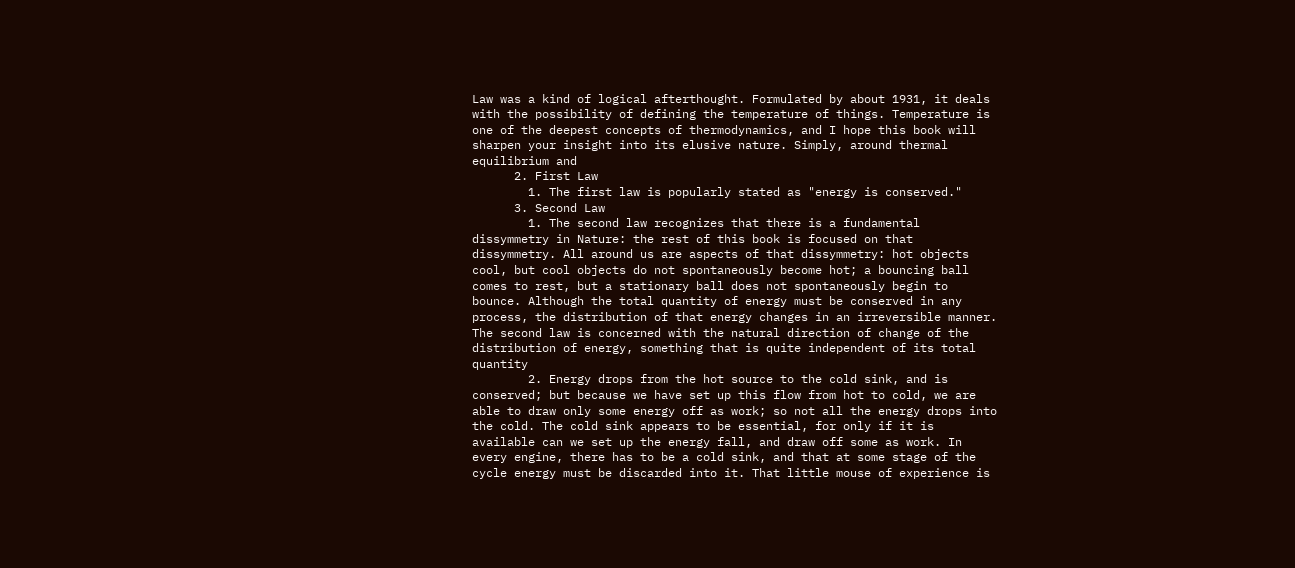Law was a kind of logical afterthought. Formulated by about 1931, it deals with the possibility of defining the temperature of things. Temperature is one of the deepest concepts of thermodynamics, and I hope this book will sharpen your insight into its elusive nature. Simply, around thermal equilibrium and
      2. First Law
        1. The first law is popularly stated as "energy is conserved."
      3. Second Law
        1. The second law recognizes that there is a fundamental dissymmetry in Nature: the rest of this book is focused on that dissymmetry. All around us are aspects of that dissymmetry: hot objects cool, but cool objects do not spontaneously become hot; a bouncing ball comes to rest, but a stationary ball does not spontaneously begin to bounce. Although the total quantity of energy must be conserved in any process, the distribution of that energy changes in an irreversible manner. The second law is concerned with the natural direction of change of the distribution of energy, something that is quite independent of its total quantity
        2. Energy drops from the hot source to the cold sink, and is conserved; but because we have set up this flow from hot to cold, we are able to draw only some energy off as work; so not all the energy drops into the cold. The cold sink appears to be essential, for only if it is available can we set up the energy fall, and draw off some as work. In every engine, there has to be a cold sink, and that at some stage of the cycle energy must be discarded into it. That little mouse of experience is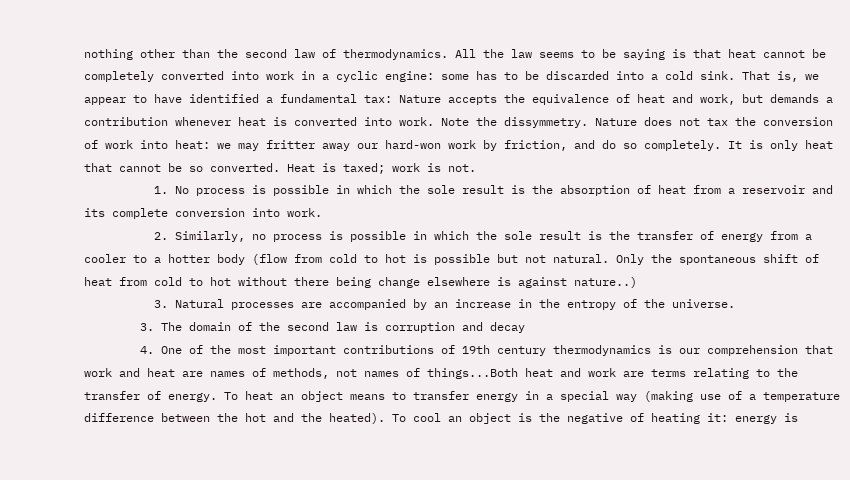nothing other than the second law of thermodynamics. All the law seems to be saying is that heat cannot be completely converted into work in a cyclic engine: some has to be discarded into a cold sink. That is, we appear to have identified a fundamental tax: Nature accepts the equivalence of heat and work, but demands a contribution whenever heat is converted into work. Note the dissymmetry. Nature does not tax the conversion of work into heat: we may fritter away our hard-won work by friction, and do so completely. It is only heat that cannot be so converted. Heat is taxed; work is not.
          1. No process is possible in which the sole result is the absorption of heat from a reservoir and its complete conversion into work.
          2. Similarly, no process is possible in which the sole result is the transfer of energy from a cooler to a hotter body (flow from cold to hot is possible but not natural. Only the spontaneous shift of heat from cold to hot without there being change elsewhere is against nature..)
          3. Natural processes are accompanied by an increase in the entropy of the universe.
        3. The domain of the second law is corruption and decay
        4. One of the most important contributions of 19th century thermodynamics is our comprehension that work and heat are names of methods, not names of things...Both heat and work are terms relating to the transfer of energy. To heat an object means to transfer energy in a special way (making use of a temperature difference between the hot and the heated). To cool an object is the negative of heating it: energy is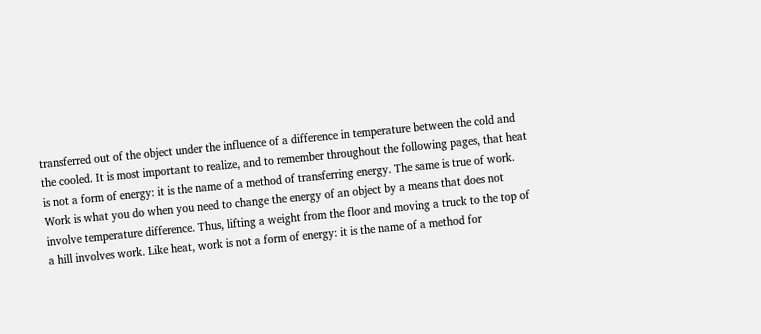transferred out of the object under the influence of a difference in temperature between the cold and the cooled. It is most important to realize, and to remember throughout the following pages, that heat is not a form of energy: it is the name of a method of transferring energy. The same is true of work. Work is what you do when you need to change the energy of an object by a means that does not involve temperature difference. Thus, lifting a weight from the floor and moving a truck to the top of a hill involves work. Like heat, work is not a form of energy: it is the name of a method for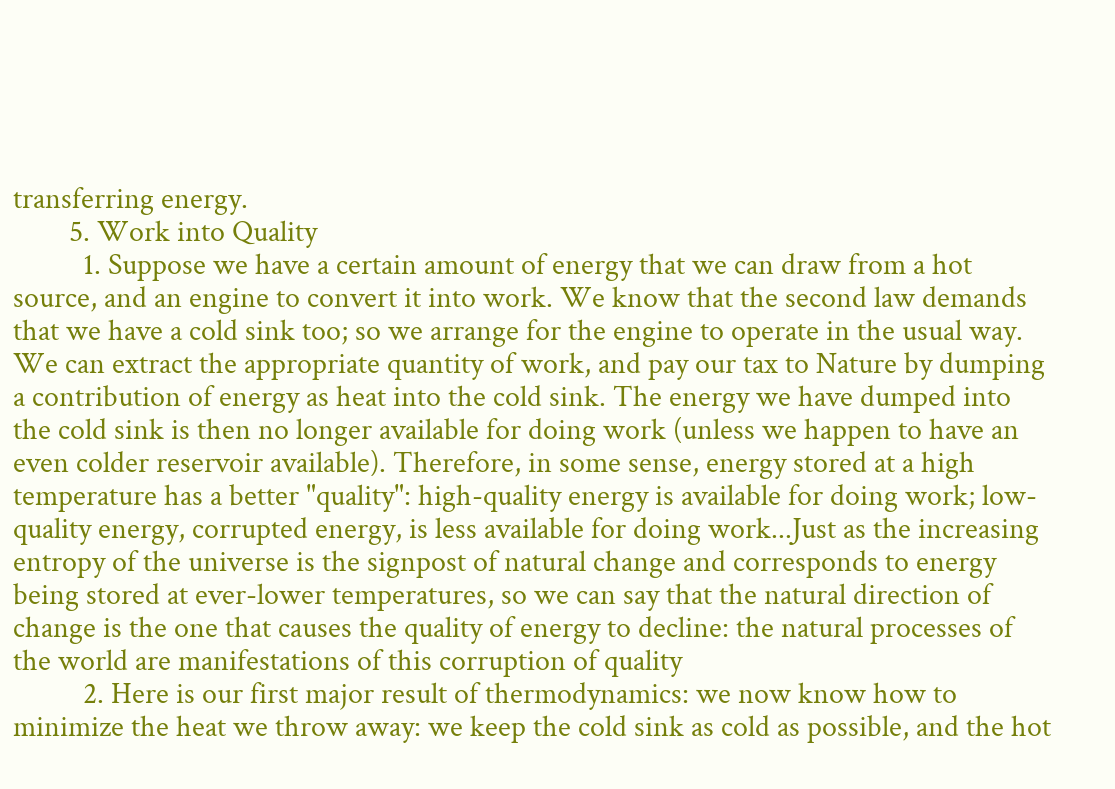transferring energy.
        5. Work into Quality
          1. Suppose we have a certain amount of energy that we can draw from a hot source, and an engine to convert it into work. We know that the second law demands that we have a cold sink too; so we arrange for the engine to operate in the usual way. We can extract the appropriate quantity of work, and pay our tax to Nature by dumping a contribution of energy as heat into the cold sink. The energy we have dumped into the cold sink is then no longer available for doing work (unless we happen to have an even colder reservoir available). Therefore, in some sense, energy stored at a high temperature has a better "quality": high-quality energy is available for doing work; low-quality energy, corrupted energy, is less available for doing work...Just as the increasing entropy of the universe is the signpost of natural change and corresponds to energy being stored at ever-lower temperatures, so we can say that the natural direction of change is the one that causes the quality of energy to decline: the natural processes of the world are manifestations of this corruption of quality
          2. Here is our first major result of thermodynamics: we now know how to minimize the heat we throw away: we keep the cold sink as cold as possible, and the hot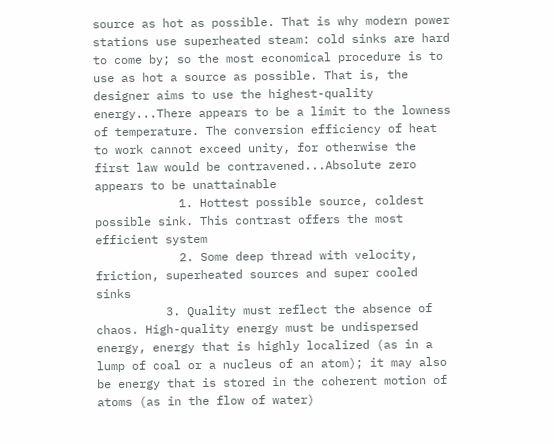source as hot as possible. That is why modern power stations use superheated steam: cold sinks are hard to come by; so the most economical procedure is to use as hot a source as possible. That is, the designer aims to use the highest-quality energy...There appears to be a limit to the lowness of temperature. The conversion efficiency of heat to work cannot exceed unity, for otherwise the first law would be contravened...Absolute zero appears to be unattainable
            1. Hottest possible source, coldest possible sink. This contrast offers the most efficient system
            2. Some deep thread with velocity, friction, superheated sources and super cooled sinks
          3. Quality must reflect the absence of chaos. High-quality energy must be undispersed energy, energy that is highly localized (as in a lump of coal or a nucleus of an atom); it may also be energy that is stored in the coherent motion of atoms (as in the flow of water)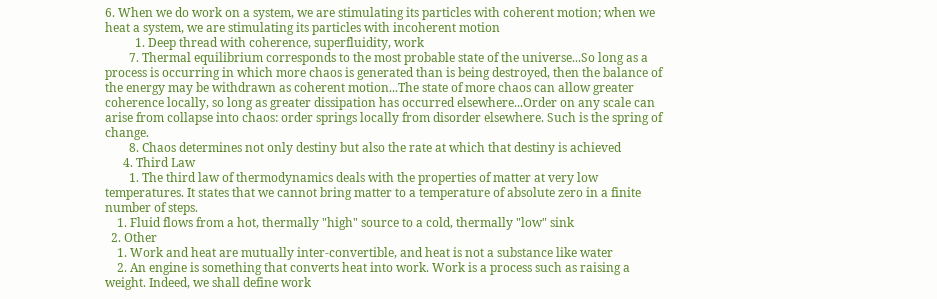6. When we do work on a system, we are stimulating its particles with coherent motion; when we heat a system, we are stimulating its particles with incoherent motion
          1. Deep thread with coherence, superfluidity, work
        7. Thermal equilibrium corresponds to the most probable state of the universe...So long as a process is occurring in which more chaos is generated than is being destroyed, then the balance of the energy may be withdrawn as coherent motion...The state of more chaos can allow greater coherence locally, so long as greater dissipation has occurred elsewhere...Order on any scale can arise from collapse into chaos: order springs locally from disorder elsewhere. Such is the spring of change.
        8. Chaos determines not only destiny but also the rate at which that destiny is achieved
      4. Third Law
        1. The third law of thermodynamics deals with the properties of matter at very low temperatures. It states that we cannot bring matter to a temperature of absolute zero in a finite number of steps.
    1. Fluid flows from a hot, thermally "high" source to a cold, thermally "low" sink
  2. Other
    1. Work and heat are mutually inter-convertible, and heat is not a substance like water
    2. An engine is something that converts heat into work. Work is a process such as raising a weight. Indeed, we shall define work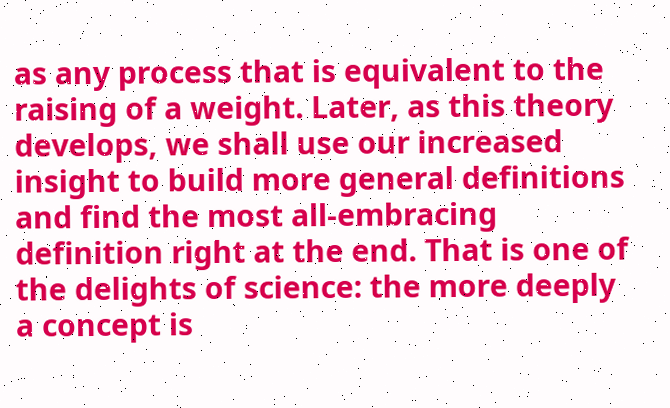as any process that is equivalent to the raising of a weight. Later, as this theory develops, we shall use our increased insight to build more general definitions and find the most all-embracing definition right at the end. That is one of the delights of science: the more deeply a concept is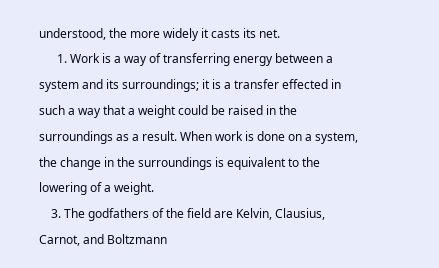understood, the more widely it casts its net.
      1. Work is a way of transferring energy between a system and its surroundings; it is a transfer effected in such a way that a weight could be raised in the surroundings as a result. When work is done on a system, the change in the surroundings is equivalent to the lowering of a weight.
    3. The godfathers of the field are Kelvin, Clausius, Carnot, and Boltzmann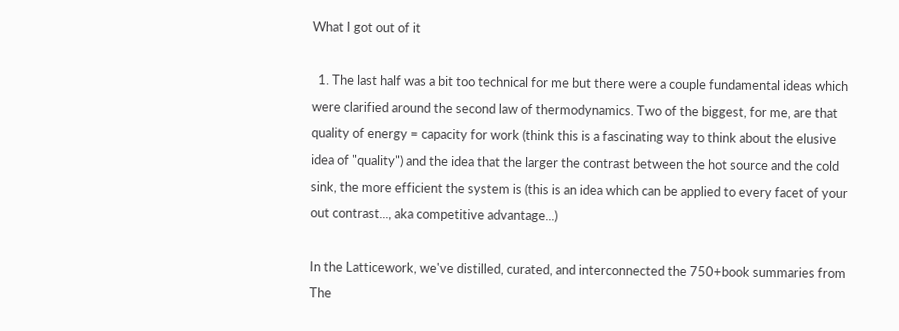What I got out of it

  1. The last half was a bit too technical for me but there were a couple fundamental ideas which were clarified around the second law of thermodynamics. Two of the biggest, for me, are that quality of energy = capacity for work (think this is a fascinating way to think about the elusive idea of "quality") and the idea that the larger the contrast between the hot source and the cold sink, the more efficient the system is (this is an idea which can be applied to every facet of your out contrast..., aka competitive advantage...)

In the Latticework, we've distilled, curated, and interconnected the 750+book summaries from The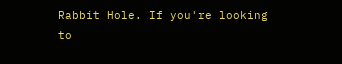Rabbit Hole. If you're looking to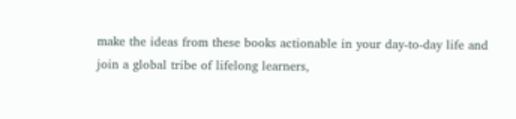make the ideas from these books actionable in your day-to-day life and join a global tribe of lifelong learners,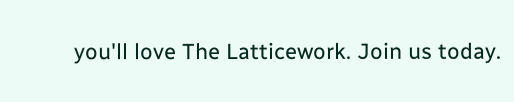you'll love The Latticework. Join us today.